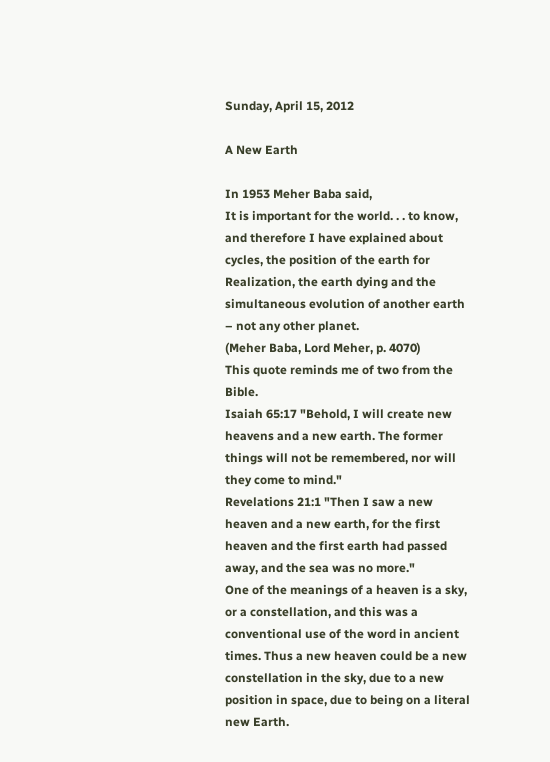Sunday, April 15, 2012

A New Earth

In 1953 Meher Baba said,
It is important for the world. . . to know, and therefore I have explained about cycles, the position of the earth for Realization, the earth dying and the simultaneous evolution of another earth – not any other planet.
(Meher Baba, Lord Meher, p. 4070)
This quote reminds me of two from the Bible.
Isaiah 65:17 "Behold, I will create new heavens and a new earth. The former things will not be remembered, nor will they come to mind."
Revelations 21:1 "Then I saw a new heaven and a new earth, for the first heaven and the first earth had passed away, and the sea was no more."
One of the meanings of a heaven is a sky, or a constellation, and this was a conventional use of the word in ancient times. Thus a new heaven could be a new constellation in the sky, due to a new position in space, due to being on a literal new Earth.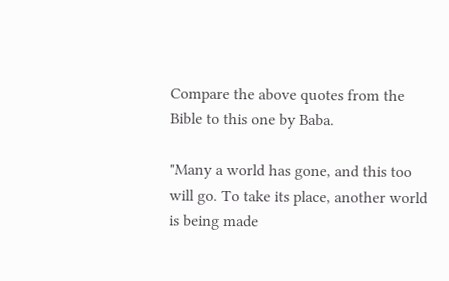Compare the above quotes from the Bible to this one by Baba.

"Many a world has gone, and this too will go. To take its place, another world is being made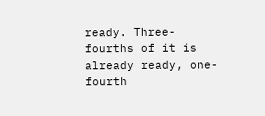ready. Three-fourths of it is already ready, one-fourth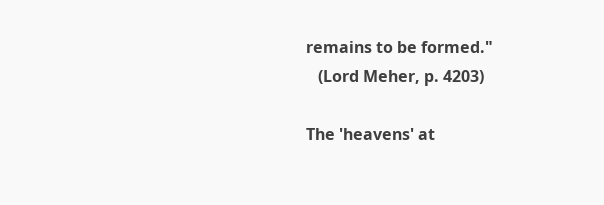remains to be formed."
   (Lord Meher, p. 4203)

The 'heavens' at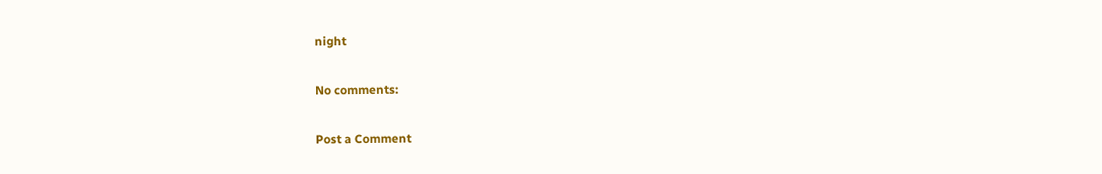night

No comments:

Post a Comment